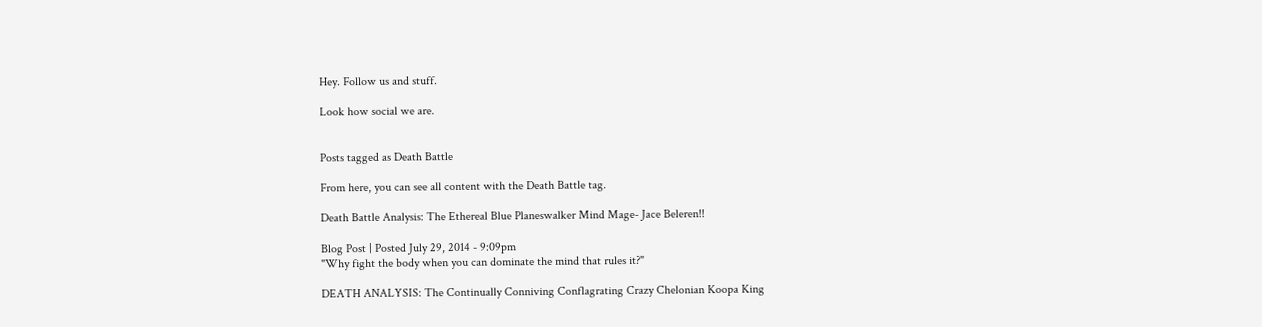Hey. Follow us and stuff.

Look how social we are.


Posts tagged as Death Battle

From here, you can see all content with the Death Battle tag.

Death Battle Analysis: The Ethereal Blue Planeswalker Mind Mage- Jace Beleren!!

Blog Post | Posted July 29, 2014 - 9:09pm
"Why fight the body when you can dominate the mind that rules it?"

DEATH ANALYSIS: The Continually Conniving Conflagrating Crazy Chelonian Koopa King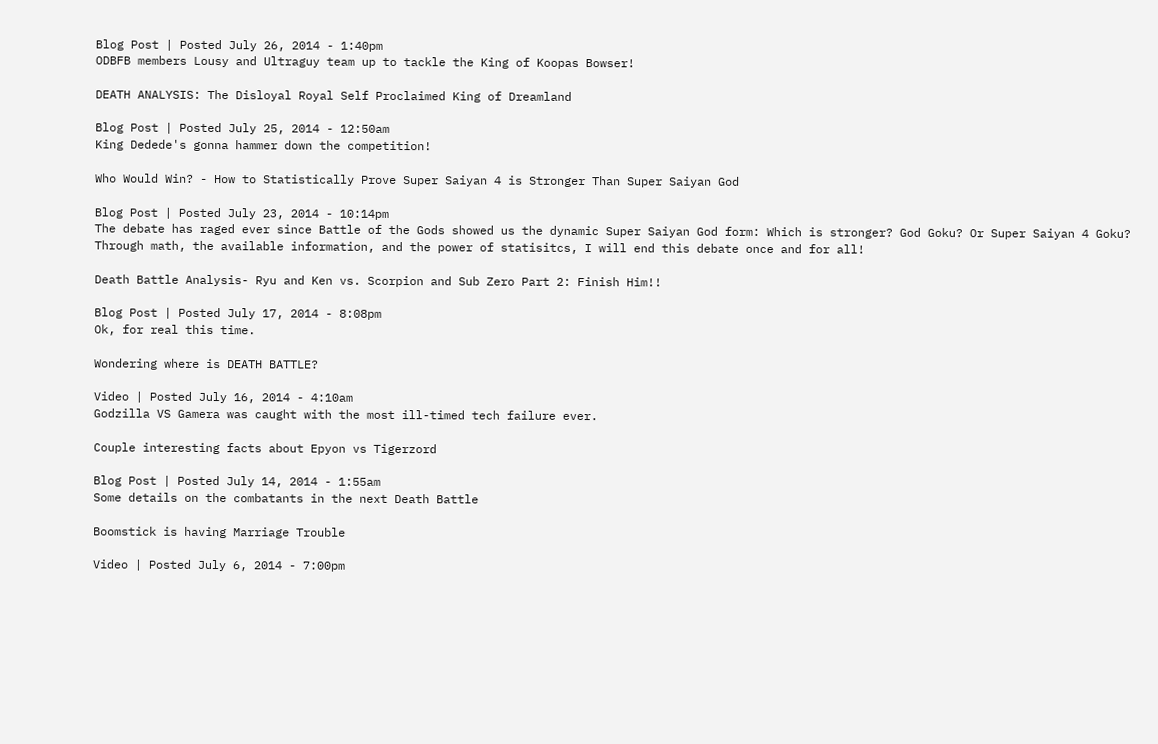Blog Post | Posted July 26, 2014 - 1:40pm
ODBFB members Lousy and Ultraguy team up to tackle the King of Koopas Bowser!

DEATH ANALYSIS: The Disloyal Royal Self Proclaimed King of Dreamland

Blog Post | Posted July 25, 2014 - 12:50am
King Dedede's gonna hammer down the competition!

Who Would Win? - How to Statistically Prove Super Saiyan 4 is Stronger Than Super Saiyan God

Blog Post | Posted July 23, 2014 - 10:14pm
The debate has raged ever since Battle of the Gods showed us the dynamic Super Saiyan God form: Which is stronger? God Goku? Or Super Saiyan 4 Goku? Through math, the available information, and the power of statisitcs, I will end this debate once and for all!

Death Battle Analysis- Ryu and Ken vs. Scorpion and Sub Zero Part 2: Finish Him!!

Blog Post | Posted July 17, 2014 - 8:08pm
Ok, for real this time.

Wondering where is DEATH BATTLE?

Video | Posted July 16, 2014 - 4:10am
Godzilla VS Gamera was caught with the most ill-timed tech failure ever.

Couple interesting facts about Epyon vs Tigerzord

Blog Post | Posted July 14, 2014 - 1:55am
Some details on the combatants in the next Death Battle

Boomstick is having Marriage Trouble

Video | Posted July 6, 2014 - 7:00pm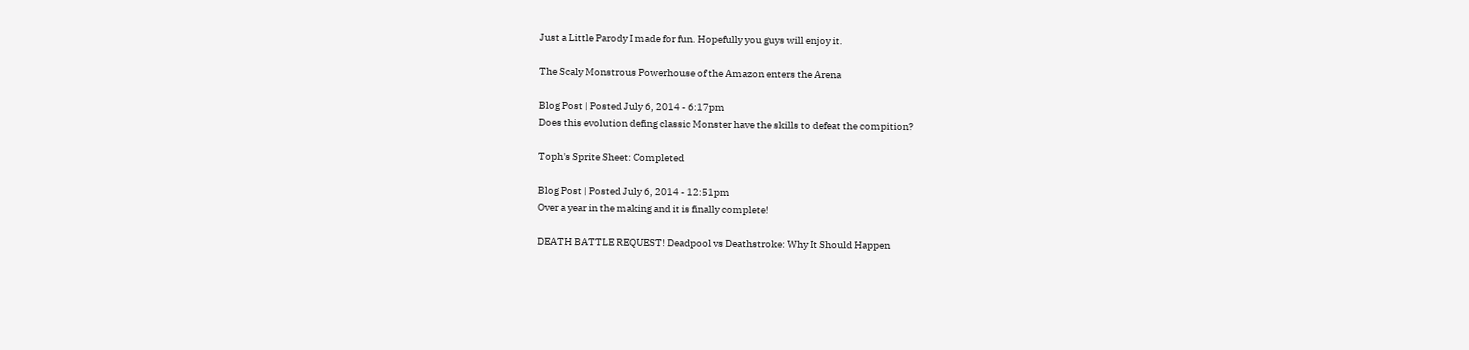Just a Little Parody I made for fun. Hopefully you guys will enjoy it.

The Scaly Monstrous Powerhouse of the Amazon enters the Arena

Blog Post | Posted July 6, 2014 - 6:17pm
Does this evolution defing classic Monster have the skills to defeat the compition?

Toph's Sprite Sheet: Completed

Blog Post | Posted July 6, 2014 - 12:51pm
Over a year in the making and it is finally complete!

DEATH BATTLE REQUEST! Deadpool vs Deathstroke: Why It Should Happen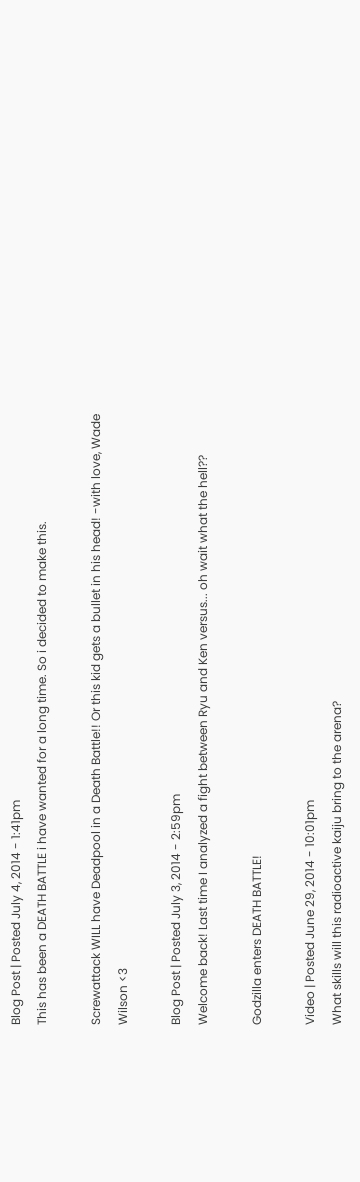Blog Post | Posted July 4, 2014 - 1:41pm
This has been a DEATH BATTLE i have wanted for a long time. So i decided to make this.

Screwattack WILL have Deadpool in a Death Battle!! Or this kid gets a bullet in his head! -with love, Wade Wilson <3

Blog Post | Posted July 3, 2014 - 2:59pm
Welcome back! Last time I analyzed a fight between Ryu and Ken versus... oh wait what the hell??

Godzilla enters DEATH BATTLE!

Video | Posted June 29, 2014 - 10:01pm
What skills will this radioactive kaiju bring to the arena?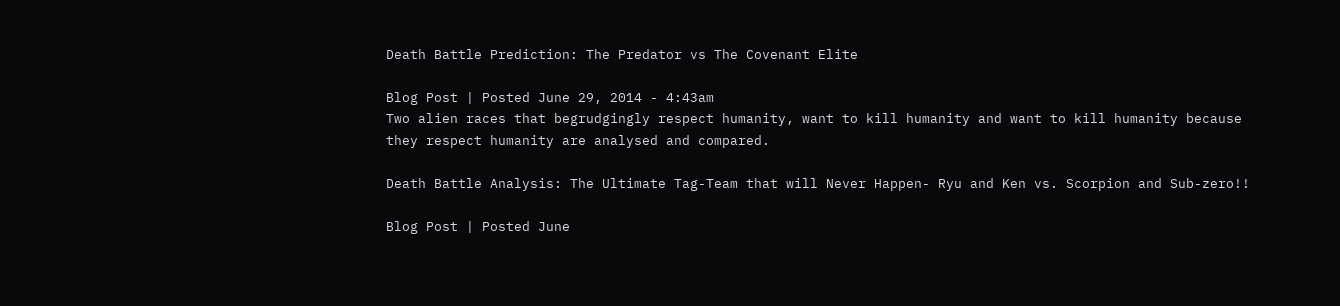Death Battle Prediction: The Predator vs The Covenant Elite

Blog Post | Posted June 29, 2014 - 4:43am
Two alien races that begrudgingly respect humanity, want to kill humanity and want to kill humanity because they respect humanity are analysed and compared.

Death Battle Analysis: The Ultimate Tag-Team that will Never Happen- Ryu and Ken vs. Scorpion and Sub-zero!!

Blog Post | Posted June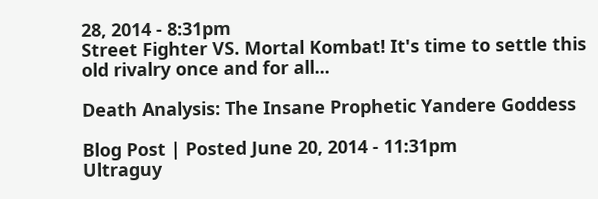28, 2014 - 8:31pm
Street Fighter VS. Mortal Kombat! It's time to settle this old rivalry once and for all...

Death Analysis: The Insane Prophetic Yandere Goddess

Blog Post | Posted June 20, 2014 - 11:31pm
Ultraguy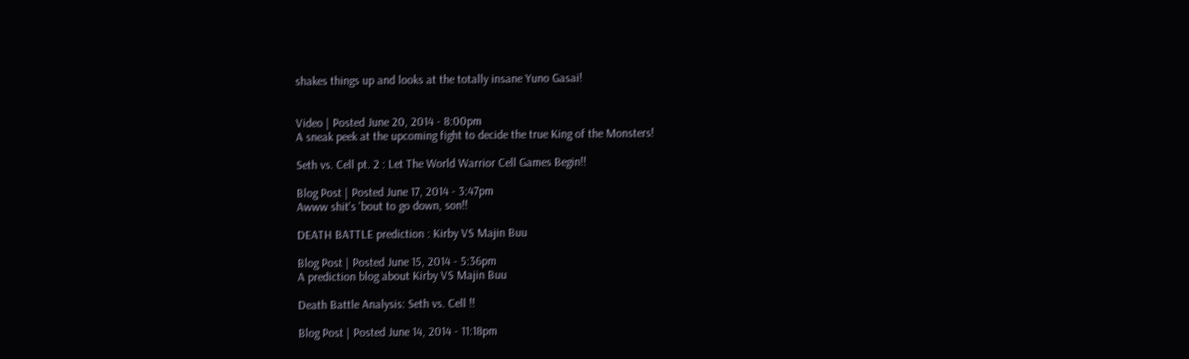shakes things up and looks at the totally insane Yuno Gasai!


Video | Posted June 20, 2014 - 8:00pm
A sneak peek at the upcoming fight to decide the true King of the Monsters!

Seth vs. Cell pt. 2 : Let The World Warrior Cell Games Begin!!

Blog Post | Posted June 17, 2014 - 3:47pm
Awww shit's 'bout to go down, son!!

DEATH BATTLE prediction : Kirby VS Majin Buu

Blog Post | Posted June 15, 2014 - 5:36pm
A prediction blog about Kirby VS Majin Buu

Death Battle Analysis: Seth vs. Cell !!

Blog Post | Posted June 14, 2014 - 11:18pm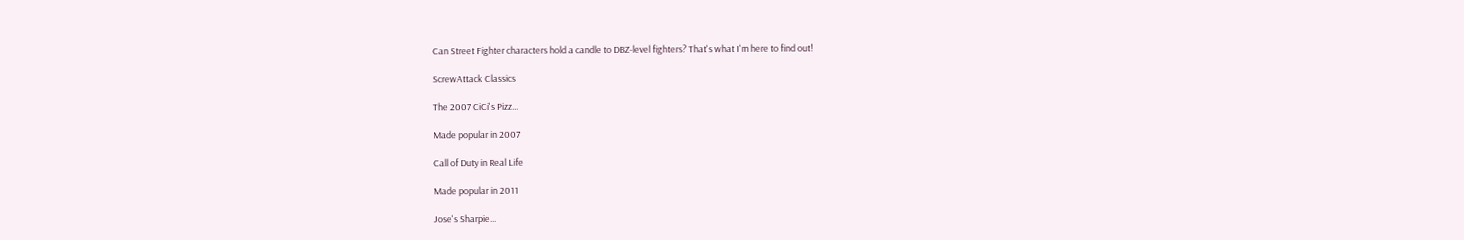Can Street Fighter characters hold a candle to DBZ-level fighters? That's what I'm here to find out!

ScrewAttack Classics

The 2007 CiCi's Pizz...

Made popular in 2007

Call of Duty in Real Life

Made popular in 2011

Jose's Sharpie...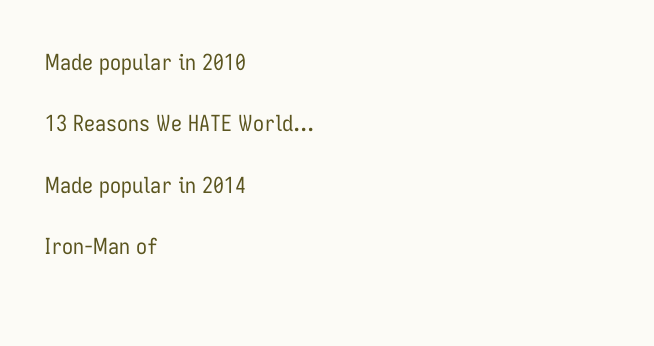Made popular in 2010

13 Reasons We HATE World...

Made popular in 2014

Iron-Man of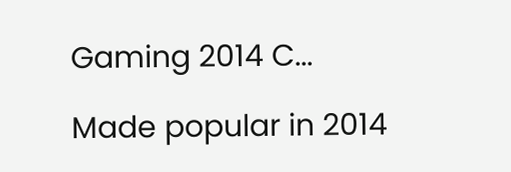Gaming 2014 C...

Made popular in 2014